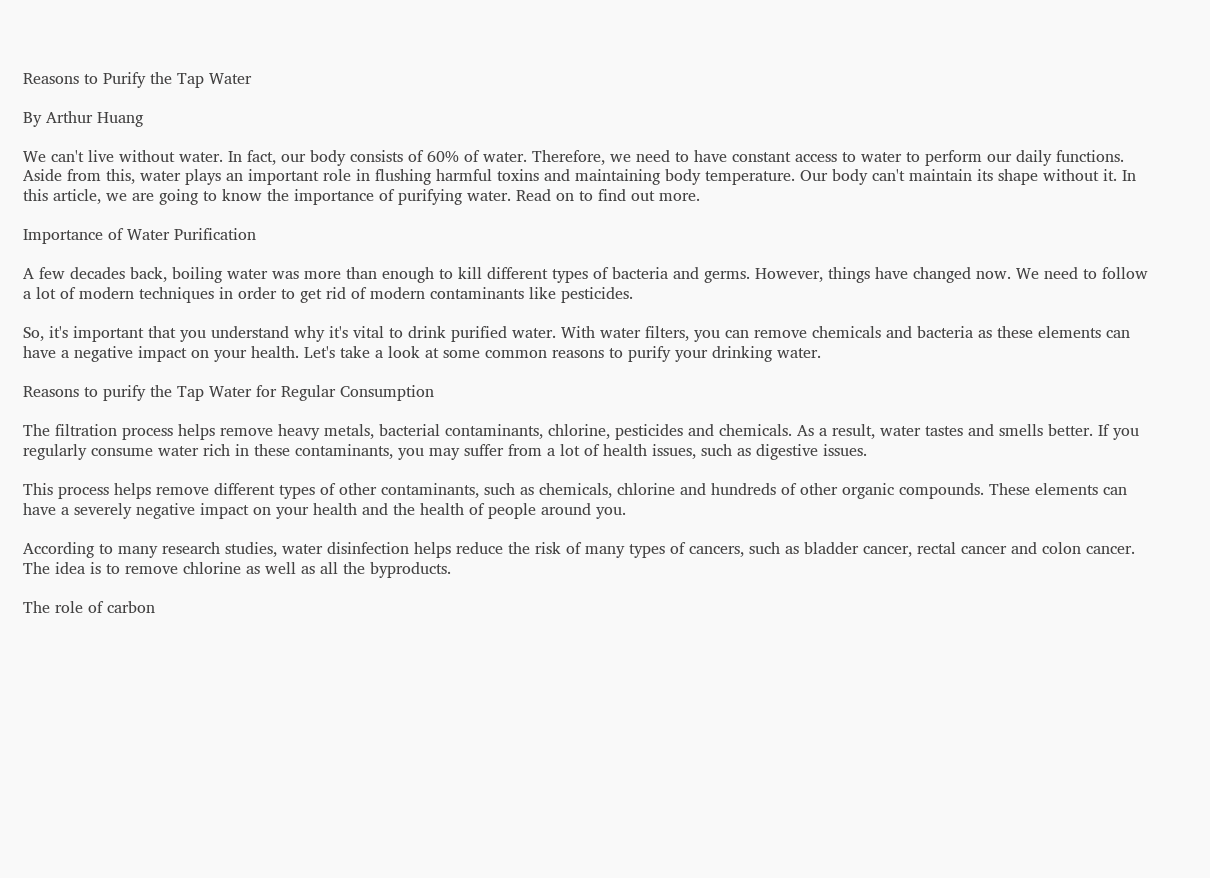Reasons to Purify the Tap Water

By Arthur Huang

We can't live without water. In fact, our body consists of 60% of water. Therefore, we need to have constant access to water to perform our daily functions. Aside from this, water plays an important role in flushing harmful toxins and maintaining body temperature. Our body can't maintain its shape without it. In this article, we are going to know the importance of purifying water. Read on to find out more.

Importance of Water Purification

A few decades back, boiling water was more than enough to kill different types of bacteria and germs. However, things have changed now. We need to follow a lot of modern techniques in order to get rid of modern contaminants like pesticides.

So, it's important that you understand why it's vital to drink purified water. With water filters, you can remove chemicals and bacteria as these elements can have a negative impact on your health. Let's take a look at some common reasons to purify your drinking water.

Reasons to purify the Tap Water for Regular Consumption

The filtration process helps remove heavy metals, bacterial contaminants, chlorine, pesticides and chemicals. As a result, water tastes and smells better. If you regularly consume water rich in these contaminants, you may suffer from a lot of health issues, such as digestive issues.

This process helps remove different types of other contaminants, such as chemicals, chlorine and hundreds of other organic compounds. These elements can have a severely negative impact on your health and the health of people around you.

According to many research studies, water disinfection helps reduce the risk of many types of cancers, such as bladder cancer, rectal cancer and colon cancer. The idea is to remove chlorine as well as all the byproducts.

The role of carbon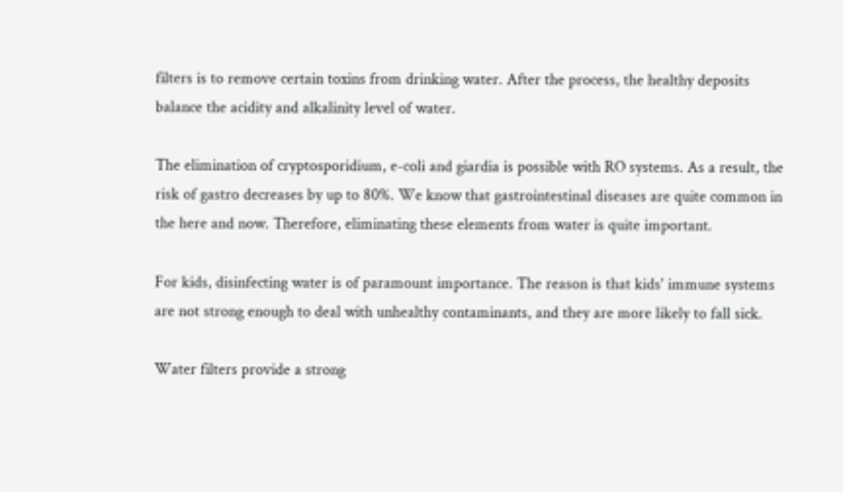filters is to remove certain toxins from drinking water. After the process, the healthy deposits balance the acidity and alkalinity level of water.

The elimination of cryptosporidium, e-coli and giardia is possible with RO systems. As a result, the risk of gastro decreases by up to 80%. We know that gastrointestinal diseases are quite common in the here and now. Therefore, eliminating these elements from water is quite important.

For kids, disinfecting water is of paramount importance. The reason is that kids' immune systems are not strong enough to deal with unhealthy contaminants, and they are more likely to fall sick.

Water filters provide a strong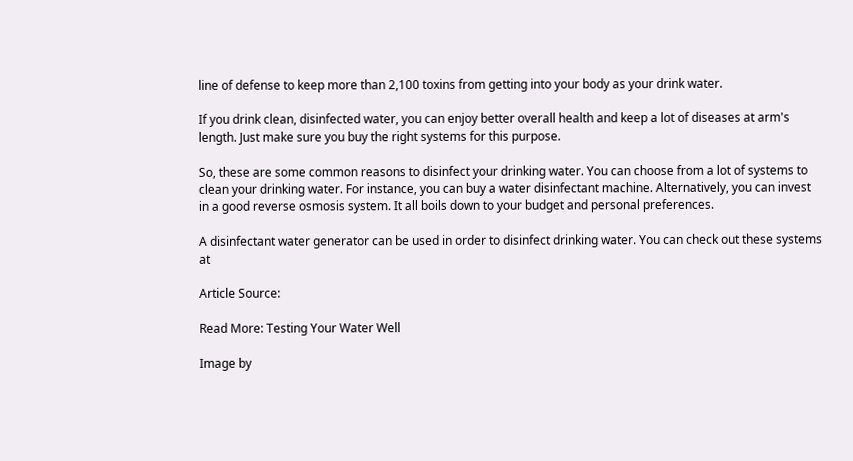line of defense to keep more than 2,100 toxins from getting into your body as your drink water.

If you drink clean, disinfected water, you can enjoy better overall health and keep a lot of diseases at arm's length. Just make sure you buy the right systems for this purpose.

So, these are some common reasons to disinfect your drinking water. You can choose from a lot of systems to clean your drinking water. For instance, you can buy a water disinfectant machine. Alternatively, you can invest in a good reverse osmosis system. It all boils down to your budget and personal preferences.

A disinfectant water generator can be used in order to disinfect drinking water. You can check out these systems at

Article Source:

Read More: Testing Your Water Well

Image by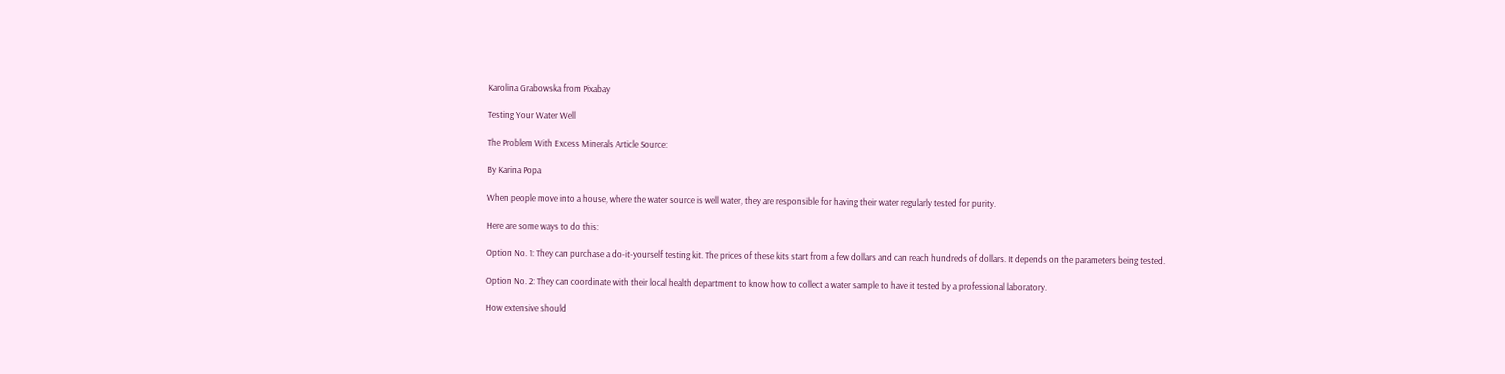Karolina Grabowska from Pixabay

Testing Your Water Well

The Problem With Excess Minerals Article Source:

By Karina Popa

When people move into a house, where the water source is well water, they are responsible for having their water regularly tested for purity.

Here are some ways to do this:

Option No. 1: They can purchase a do-it-yourself testing kit. The prices of these kits start from a few dollars and can reach hundreds of dollars. It depends on the parameters being tested.

Option No. 2: They can coordinate with their local health department to know how to collect a water sample to have it tested by a professional laboratory.

How extensive should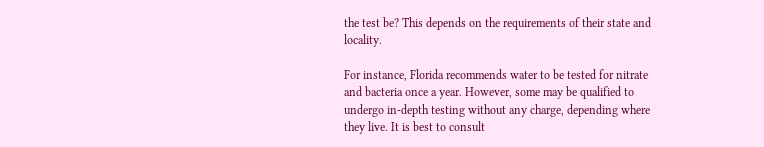the test be? This depends on the requirements of their state and locality.

For instance, Florida recommends water to be tested for nitrate and bacteria once a year. However, some may be qualified to undergo in-depth testing without any charge, depending where they live. It is best to consult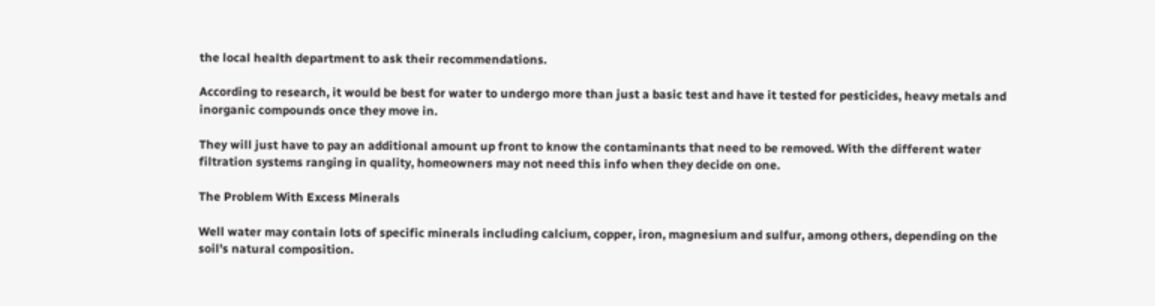the local health department to ask their recommendations.

According to research, it would be best for water to undergo more than just a basic test and have it tested for pesticides, heavy metals and inorganic compounds once they move in.

They will just have to pay an additional amount up front to know the contaminants that need to be removed. With the different water filtration systems ranging in quality, homeowners may not need this info when they decide on one.

The Problem With Excess Minerals

Well water may contain lots of specific minerals including calcium, copper, iron, magnesium and sulfur, among others, depending on the soil's natural composition.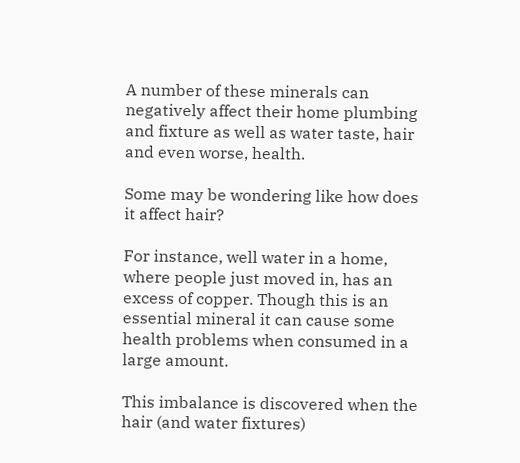A number of these minerals can negatively affect their home plumbing and fixture as well as water taste, hair and even worse, health.

Some may be wondering like how does it affect hair?

For instance, well water in a home, where people just moved in, has an excess of copper. Though this is an essential mineral it can cause some health problems when consumed in a large amount.

This imbalance is discovered when the hair (and water fixtures)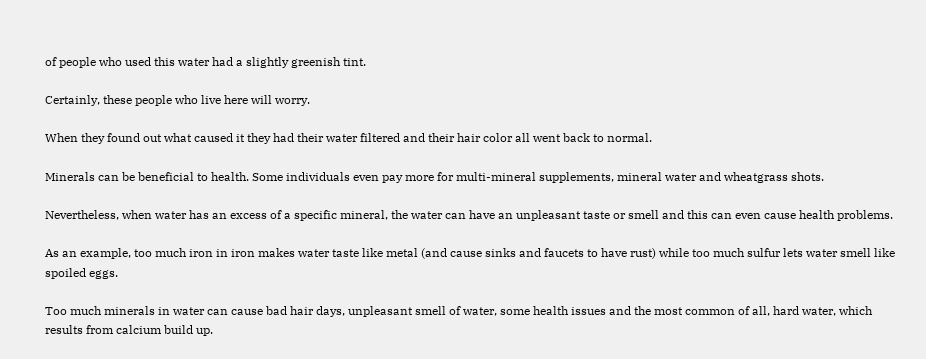of people who used this water had a slightly greenish tint.

Certainly, these people who live here will worry.

When they found out what caused it they had their water filtered and their hair color all went back to normal.

Minerals can be beneficial to health. Some individuals even pay more for multi-mineral supplements, mineral water and wheatgrass shots.

Nevertheless, when water has an excess of a specific mineral, the water can have an unpleasant taste or smell and this can even cause health problems.

As an example, too much iron in iron makes water taste like metal (and cause sinks and faucets to have rust) while too much sulfur lets water smell like spoiled eggs.

Too much minerals in water can cause bad hair days, unpleasant smell of water, some health issues and the most common of all, hard water, which results from calcium build up.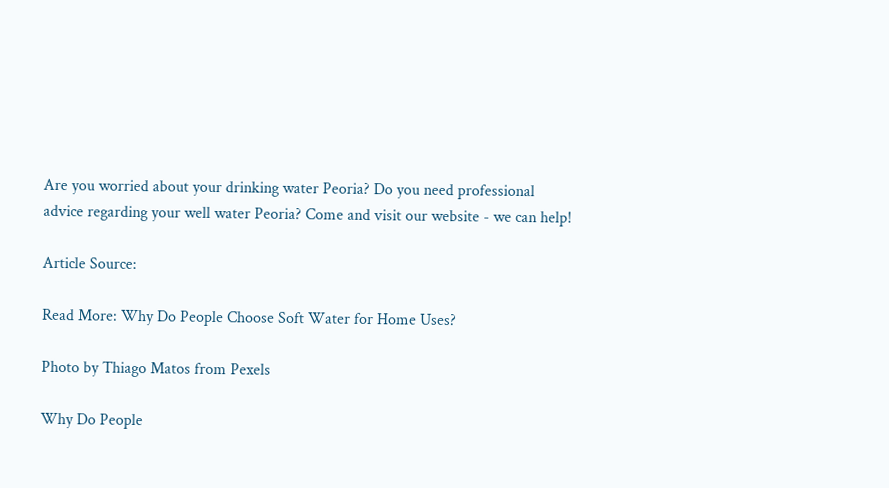Are you worried about your drinking water Peoria? Do you need professional advice regarding your well water Peoria? Come and visit our website - we can help!

Article Source:

Read More: Why Do People Choose Soft Water for Home Uses?

Photo by Thiago Matos from Pexels

Why Do People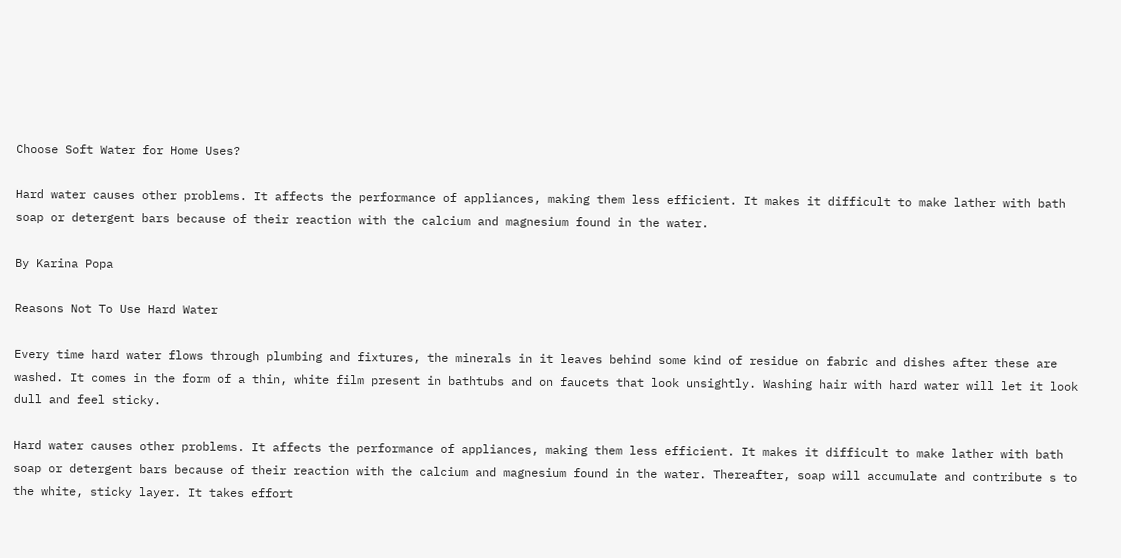Choose Soft Water for Home Uses?

Hard water causes other problems. It affects the performance of appliances, making them less efficient. It makes it difficult to make lather with bath soap or detergent bars because of their reaction with the calcium and magnesium found in the water.

By Karina Popa

Reasons Not To Use Hard Water

Every time hard water flows through plumbing and fixtures, the minerals in it leaves behind some kind of residue on fabric and dishes after these are washed. It comes in the form of a thin, white film present in bathtubs and on faucets that look unsightly. Washing hair with hard water will let it look dull and feel sticky.

Hard water causes other problems. It affects the performance of appliances, making them less efficient. It makes it difficult to make lather with bath soap or detergent bars because of their reaction with the calcium and magnesium found in the water. Thereafter, soap will accumulate and contribute s to the white, sticky layer. It takes effort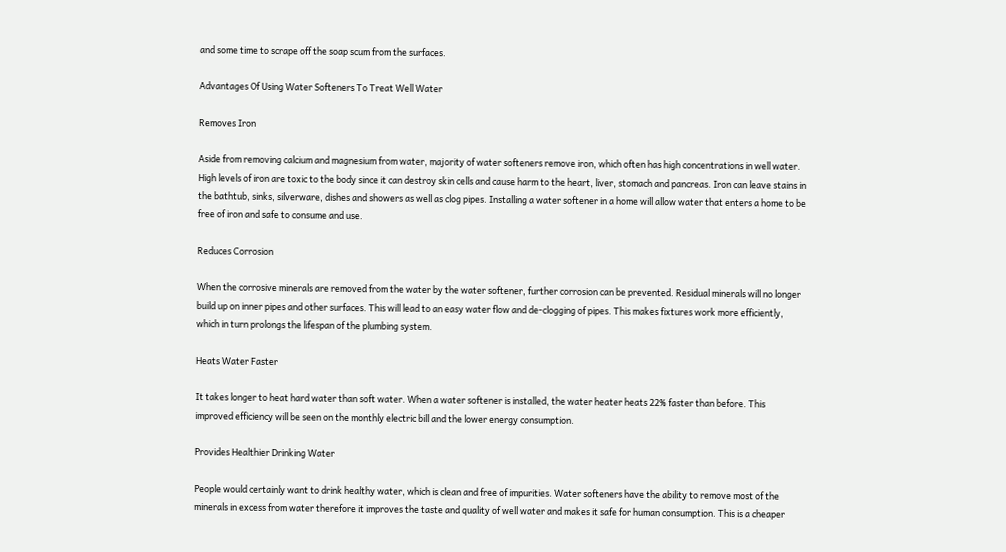and some time to scrape off the soap scum from the surfaces.

Advantages Of Using Water Softeners To Treat Well Water

Removes Iron

Aside from removing calcium and magnesium from water, majority of water softeners remove iron, which often has high concentrations in well water. High levels of iron are toxic to the body since it can destroy skin cells and cause harm to the heart, liver, stomach and pancreas. Iron can leave stains in the bathtub, sinks, silverware, dishes and showers as well as clog pipes. Installing a water softener in a home will allow water that enters a home to be free of iron and safe to consume and use.

Reduces Corrosion

When the corrosive minerals are removed from the water by the water softener, further corrosion can be prevented. Residual minerals will no longer build up on inner pipes and other surfaces. This will lead to an easy water flow and de-clogging of pipes. This makes fixtures work more efficiently, which in turn prolongs the lifespan of the plumbing system.

Heats Water Faster

It takes longer to heat hard water than soft water. When a water softener is installed, the water heater heats 22% faster than before. This improved efficiency will be seen on the monthly electric bill and the lower energy consumption.

Provides Healthier Drinking Water

People would certainly want to drink healthy water, which is clean and free of impurities. Water softeners have the ability to remove most of the minerals in excess from water therefore it improves the taste and quality of well water and makes it safe for human consumption. This is a cheaper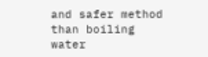and safer method than boiling water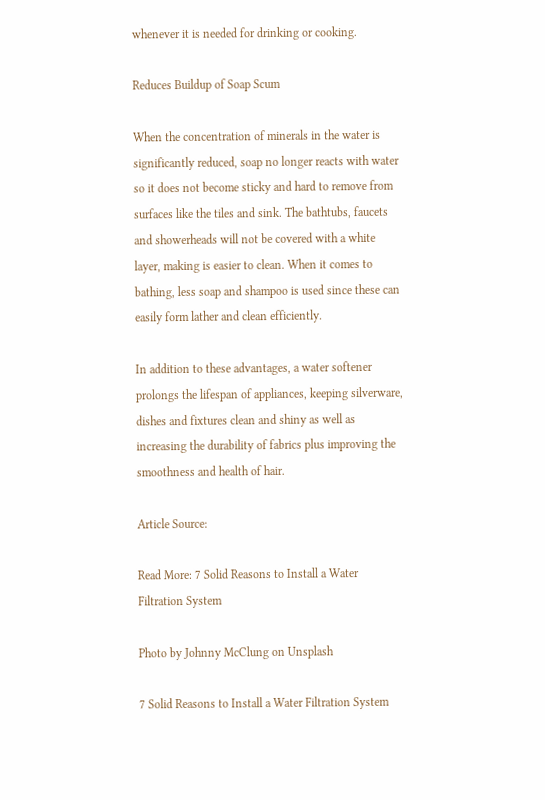whenever it is needed for drinking or cooking.

Reduces Buildup of Soap Scum

When the concentration of minerals in the water is significantly reduced, soap no longer reacts with water so it does not become sticky and hard to remove from surfaces like the tiles and sink. The bathtubs, faucets and showerheads will not be covered with a white layer, making is easier to clean. When it comes to bathing, less soap and shampoo is used since these can easily form lather and clean efficiently.

In addition to these advantages, a water softener prolongs the lifespan of appliances, keeping silverware, dishes and fixtures clean and shiny as well as increasing the durability of fabrics plus improving the smoothness and health of hair.

Article Source:

Read More: 7 Solid Reasons to Install a Water Filtration System

Photo by Johnny McClung on Unsplash

7 Solid Reasons to Install a Water Filtration System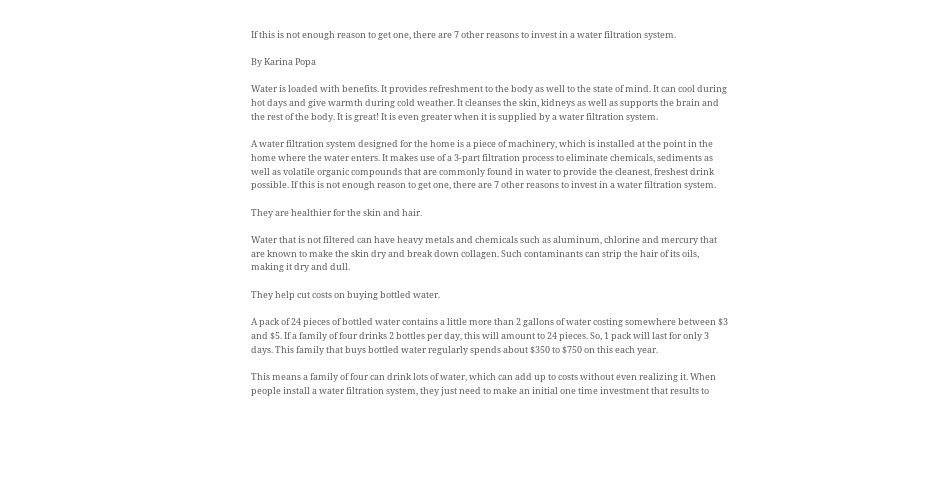If this is not enough reason to get one, there are 7 other reasons to invest in a water filtration system.

By Karina Popa

Water is loaded with benefits. It provides refreshment to the body as well to the state of mind. It can cool during hot days and give warmth during cold weather. It cleanses the skin, kidneys as well as supports the brain and the rest of the body. It is great! It is even greater when it is supplied by a water filtration system.

A water filtration system designed for the home is a piece of machinery, which is installed at the point in the home where the water enters. It makes use of a 3-part filtration process to eliminate chemicals, sediments as well as volatile organic compounds that are commonly found in water to provide the cleanest, freshest drink possible. If this is not enough reason to get one, there are 7 other reasons to invest in a water filtration system.

They are healthier for the skin and hair.

Water that is not filtered can have heavy metals and chemicals such as aluminum, chlorine and mercury that are known to make the skin dry and break down collagen. Such contaminants can strip the hair of its oils, making it dry and dull.

They help cut costs on buying bottled water.

A pack of 24 pieces of bottled water contains a little more than 2 gallons of water costing somewhere between $3 and $5. If a family of four drinks 2 bottles per day, this will amount to 24 pieces. So, 1 pack will last for only 3 days. This family that buys bottled water regularly spends about $350 to $750 on this each year.

This means a family of four can drink lots of water, which can add up to costs without even realizing it. When people install a water filtration system, they just need to make an initial one time investment that results to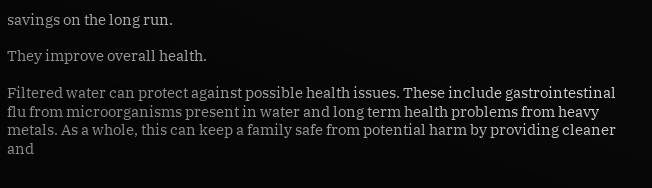savings on the long run.

They improve overall health.

Filtered water can protect against possible health issues. These include gastrointestinal flu from microorganisms present in water and long term health problems from heavy metals. As a whole, this can keep a family safe from potential harm by providing cleaner and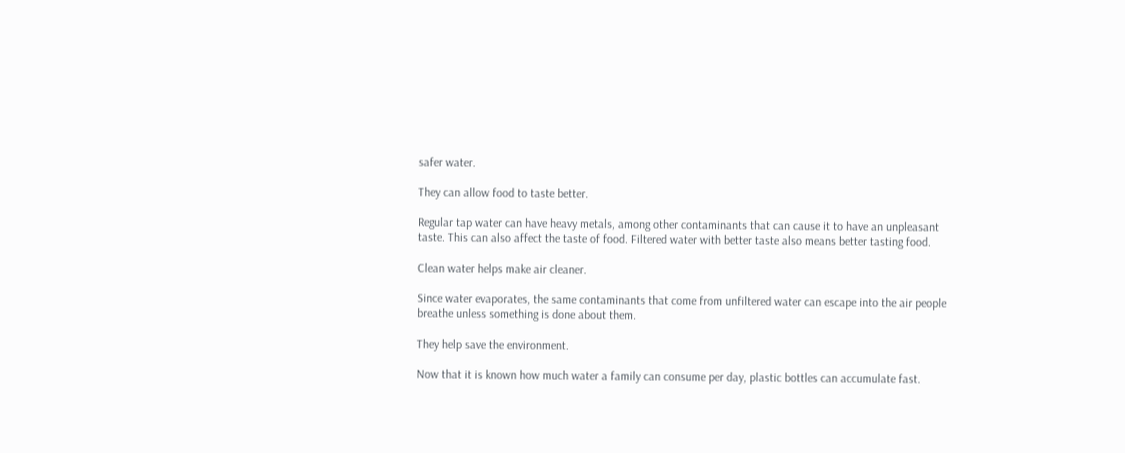safer water.

They can allow food to taste better.

Regular tap water can have heavy metals, among other contaminants that can cause it to have an unpleasant taste. This can also affect the taste of food. Filtered water with better taste also means better tasting food.

Clean water helps make air cleaner.

Since water evaporates, the same contaminants that come from unfiltered water can escape into the air people breathe unless something is done about them.

They help save the environment.

Now that it is known how much water a family can consume per day, plastic bottles can accumulate fast.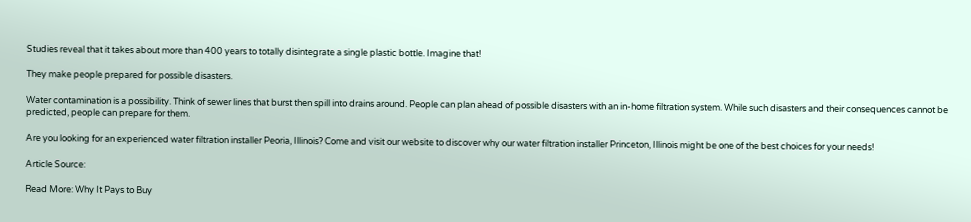Studies reveal that it takes about more than 400 years to totally disintegrate a single plastic bottle. Imagine that!

They make people prepared for possible disasters.

Water contamination is a possibility. Think of sewer lines that burst then spill into drains around. People can plan ahead of possible disasters with an in-home filtration system. While such disasters and their consequences cannot be predicted, people can prepare for them.

Are you looking for an experienced water filtration installer Peoria, Illinois? Come and visit our website to discover why our water filtration installer Princeton, Illinois might be one of the best choices for your needs!

Article Source:

Read More: Why It Pays to Buy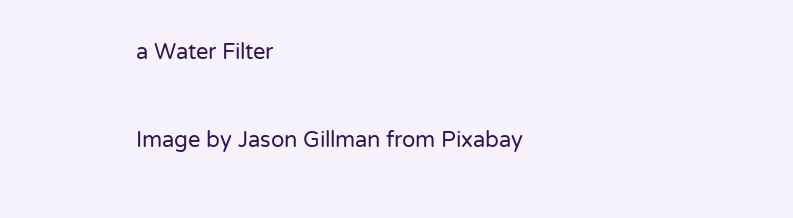a Water Filter

Image by Jason Gillman from Pixabay